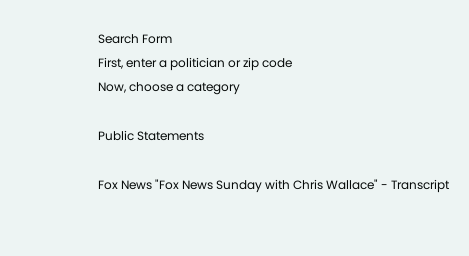Search Form
First, enter a politician or zip code
Now, choose a category

Public Statements

Fox News "Fox News Sunday with Chris Wallace" - Transcript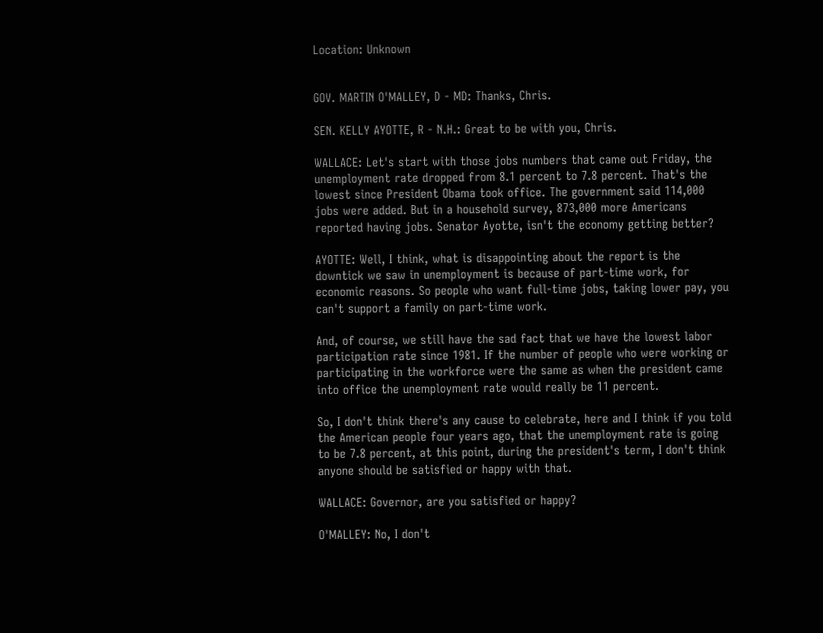Location: Unknown


GOV. MARTIN O'MALLEY, D - MD: Thanks, Chris.

SEN. KELLY AYOTTE, R - N.H.: Great to be with you, Chris.

WALLACE: Let's start with those jobs numbers that came out Friday, the unemployment rate dropped from 8.1 percent to 7.8 percent. That's the lowest since President Obama took office. The government said 114,000 jobs were added. But in a household survey, 873,000 more Americans reported having jobs. Senator Ayotte, isn't the economy getting better?

AYOTTE: Well, I think, what is disappointing about the report is the downtick we saw in unemployment is because of part-time work, for economic reasons. So people who want full-time jobs, taking lower pay, you can't support a family on part-time work.

And, of course, we still have the sad fact that we have the lowest labor participation rate since 1981. If the number of people who were working or participating in the workforce were the same as when the president came into office the unemployment rate would really be 11 percent.

So, I don't think there's any cause to celebrate, here and I think if you told the American people four years ago, that the unemployment rate is going to be 7.8 percent, at this point, during the president's term, I don't think anyone should be satisfied or happy with that.

WALLACE: Governor, are you satisfied or happy?

O'MALLEY: No, I don't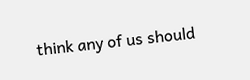think any of us should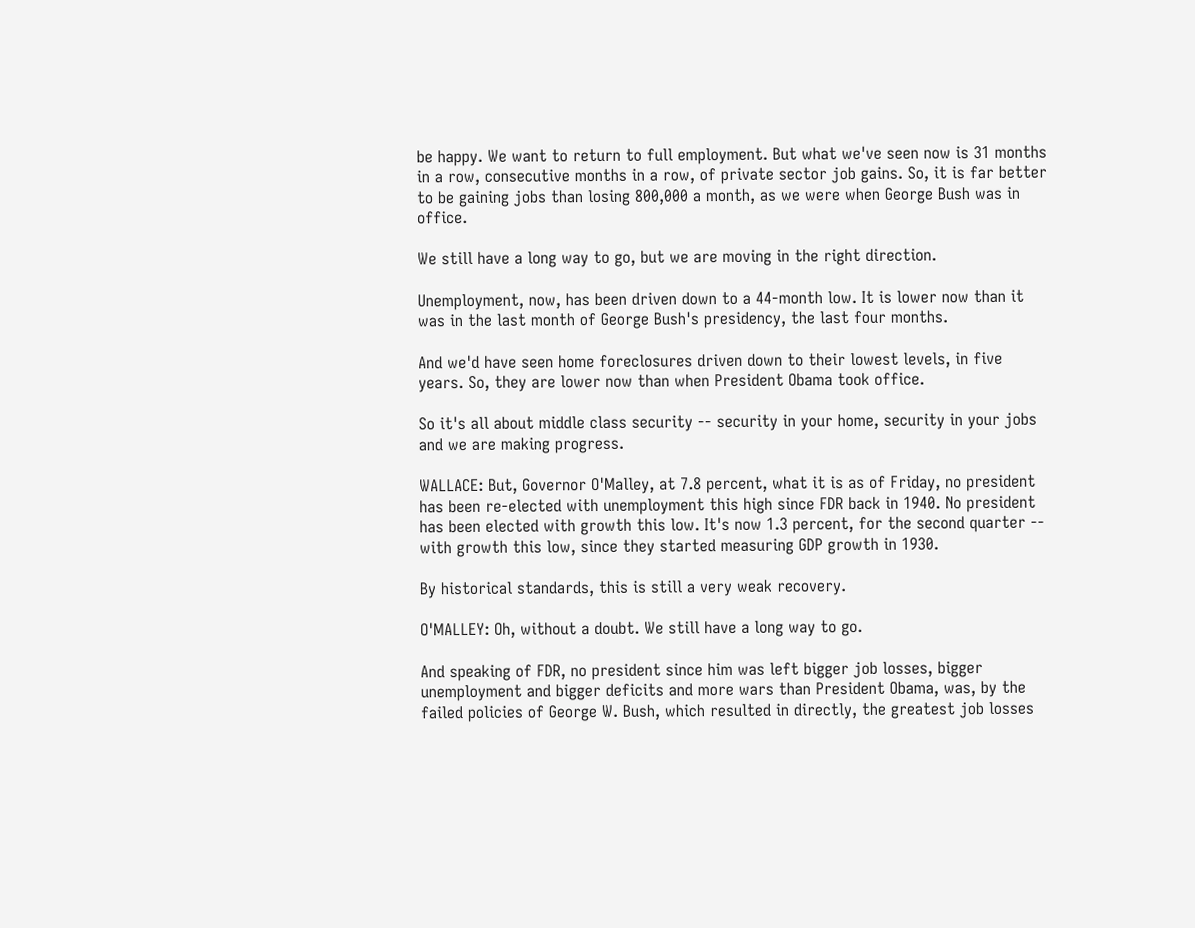be happy. We want to return to full employment. But what we've seen now is 31 months in a row, consecutive months in a row, of private sector job gains. So, it is far better to be gaining jobs than losing 800,000 a month, as we were when George Bush was in office.

We still have a long way to go, but we are moving in the right direction.

Unemployment, now, has been driven down to a 44-month low. It is lower now than it was in the last month of George Bush's presidency, the last four months.

And we'd have seen home foreclosures driven down to their lowest levels, in five years. So, they are lower now than when President Obama took office.

So it's all about middle class security -- security in your home, security in your jobs and we are making progress.

WALLACE: But, Governor O'Malley, at 7.8 percent, what it is as of Friday, no president has been re-elected with unemployment this high since FDR back in 1940. No president has been elected with growth this low. It's now 1.3 percent, for the second quarter -- with growth this low, since they started measuring GDP growth in 1930.

By historical standards, this is still a very weak recovery.

O'MALLEY: Oh, without a doubt. We still have a long way to go.

And speaking of FDR, no president since him was left bigger job losses, bigger unemployment and bigger deficits and more wars than President Obama, was, by the failed policies of George W. Bush, which resulted in directly, the greatest job losses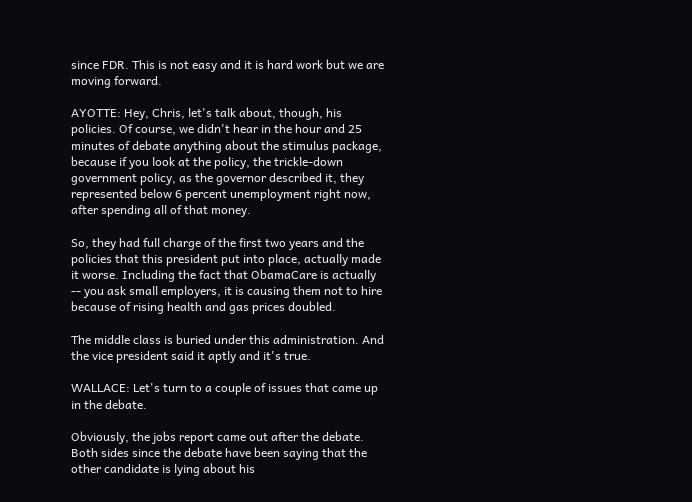since FDR. This is not easy and it is hard work but we are moving forward.

AYOTTE: Hey, Chris, let's talk about, though, his policies. Of course, we didn't hear in the hour and 25 minutes of debate anything about the stimulus package, because if you look at the policy, the trickle-down government policy, as the governor described it, they represented below 6 percent unemployment right now, after spending all of that money.

So, they had full charge of the first two years and the policies that this president put into place, actually made it worse. Including the fact that ObamaCare is actually -- you ask small employers, it is causing them not to hire because of rising health and gas prices doubled.

The middle class is buried under this administration. And the vice president said it aptly and it's true.

WALLACE: Let's turn to a couple of issues that came up in the debate.

Obviously, the jobs report came out after the debate. Both sides since the debate have been saying that the other candidate is lying about his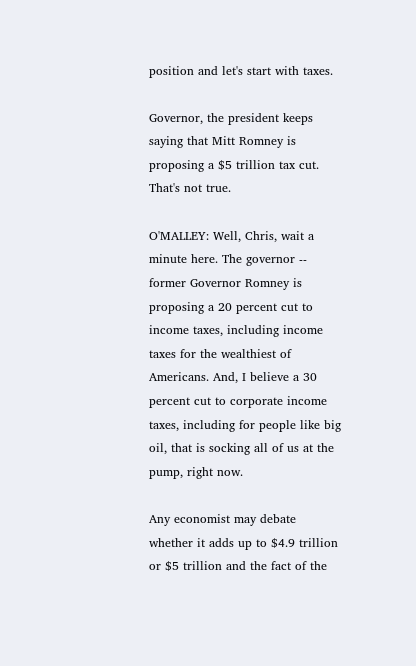position and let's start with taxes.

Governor, the president keeps saying that Mitt Romney is proposing a $5 trillion tax cut. That's not true.

O'MALLEY: Well, Chris, wait a minute here. The governor -- former Governor Romney is proposing a 20 percent cut to income taxes, including income taxes for the wealthiest of Americans. And, I believe a 30 percent cut to corporate income taxes, including for people like big oil, that is socking all of us at the pump, right now.

Any economist may debate whether it adds up to $4.9 trillion or $5 trillion and the fact of the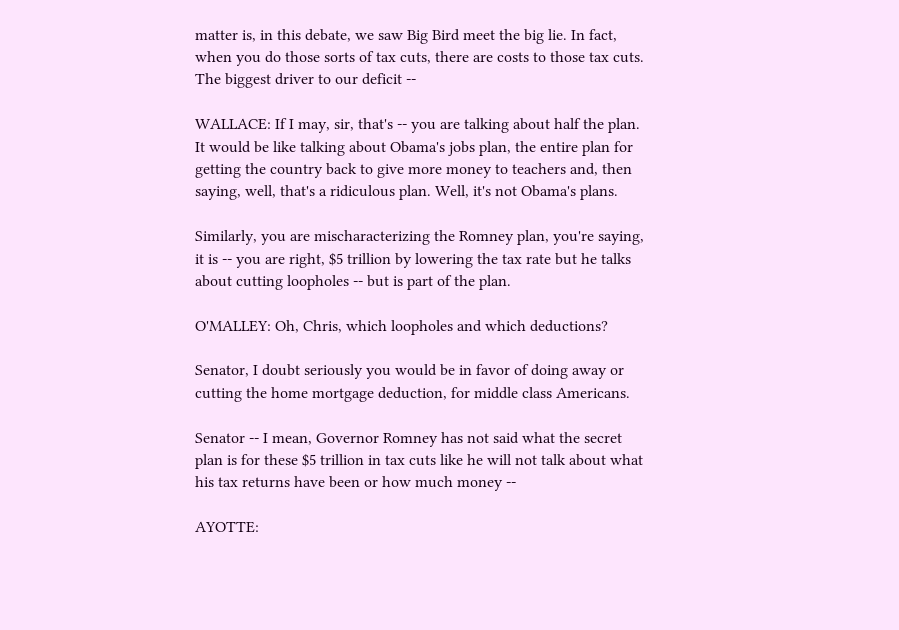matter is, in this debate, we saw Big Bird meet the big lie. In fact, when you do those sorts of tax cuts, there are costs to those tax cuts. The biggest driver to our deficit --

WALLACE: If I may, sir, that's -- you are talking about half the plan. It would be like talking about Obama's jobs plan, the entire plan for getting the country back to give more money to teachers and, then saying, well, that's a ridiculous plan. Well, it's not Obama's plans.

Similarly, you are mischaracterizing the Romney plan, you're saying, it is -- you are right, $5 trillion by lowering the tax rate but he talks about cutting loopholes -- but is part of the plan.

O'MALLEY: Oh, Chris, which loopholes and which deductions?

Senator, I doubt seriously you would be in favor of doing away or cutting the home mortgage deduction, for middle class Americans.

Senator -- I mean, Governor Romney has not said what the secret plan is for these $5 trillion in tax cuts like he will not talk about what his tax returns have been or how much money --

AYOTTE: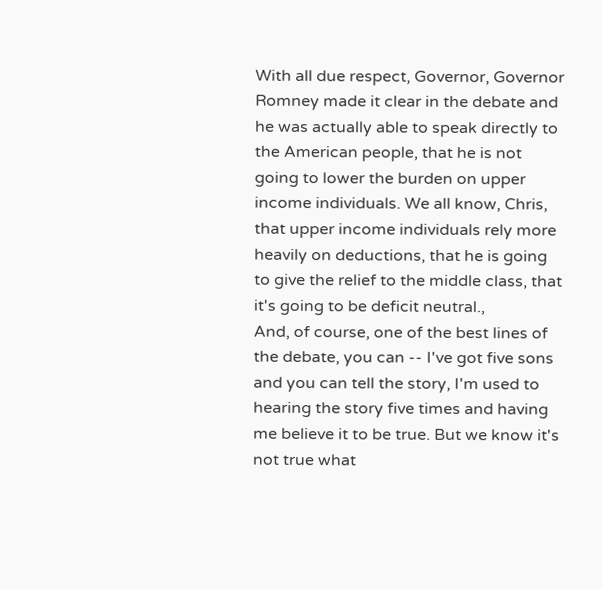With all due respect, Governor, Governor Romney made it clear in the debate and he was actually able to speak directly to the American people, that he is not going to lower the burden on upper income individuals. We all know, Chris, that upper income individuals rely more heavily on deductions, that he is going to give the relief to the middle class, that it's going to be deficit neutral.,
And, of course, one of the best lines of the debate, you can -- I've got five sons and you can tell the story, I'm used to hearing the story five times and having me believe it to be true. But we know it's not true what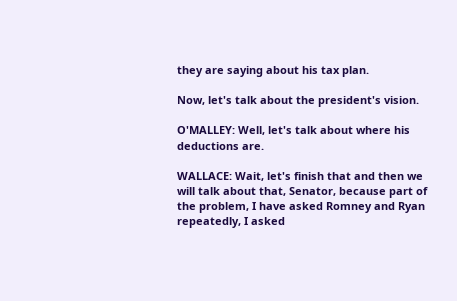they are saying about his tax plan.

Now, let's talk about the president's vision.

O'MALLEY: Well, let's talk about where his deductions are.

WALLACE: Wait, let's finish that and then we will talk about that, Senator, because part of the problem, I have asked Romney and Ryan repeatedly, I asked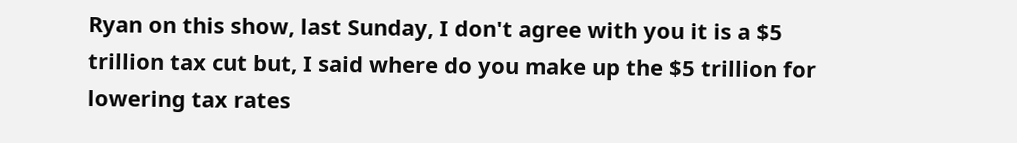Ryan on this show, last Sunday, I don't agree with you it is a $5 trillion tax cut but, I said where do you make up the $5 trillion for lowering tax rates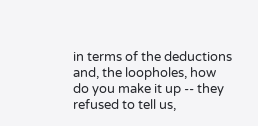in terms of the deductions and, the loopholes, how do you make it up -- they refused to tell us,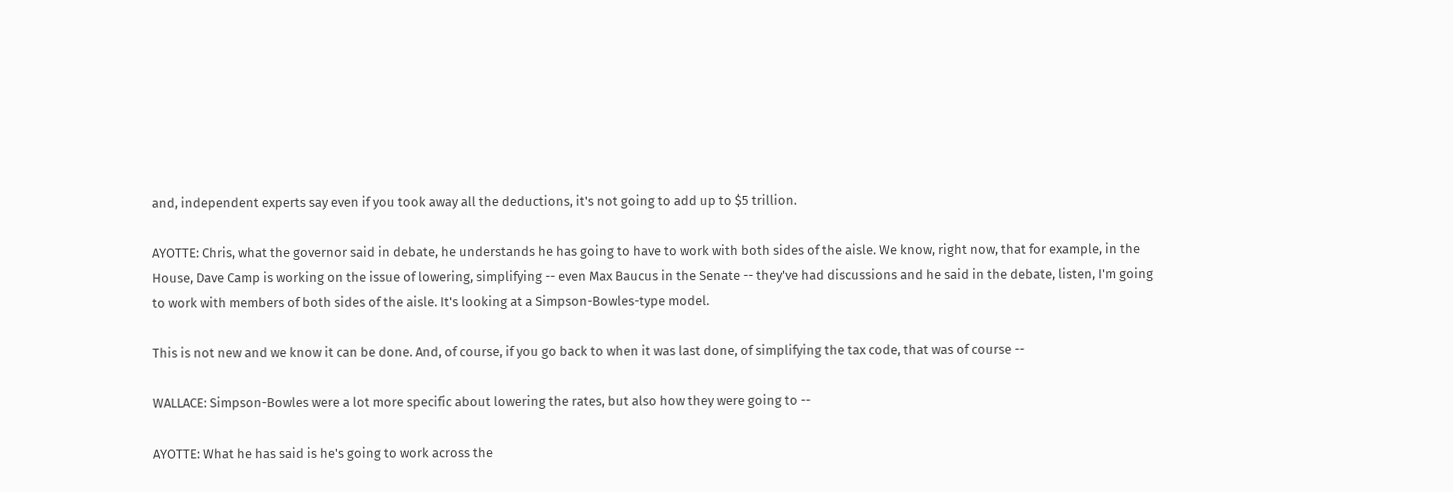and, independent experts say even if you took away all the deductions, it's not going to add up to $5 trillion.

AYOTTE: Chris, what the governor said in debate, he understands he has going to have to work with both sides of the aisle. We know, right now, that for example, in the House, Dave Camp is working on the issue of lowering, simplifying -- even Max Baucus in the Senate -- they've had discussions and he said in the debate, listen, I'm going to work with members of both sides of the aisle. It's looking at a Simpson-Bowles-type model.

This is not new and we know it can be done. And, of course, if you go back to when it was last done, of simplifying the tax code, that was of course --

WALLACE: Simpson-Bowles were a lot more specific about lowering the rates, but also how they were going to --

AYOTTE: What he has said is he's going to work across the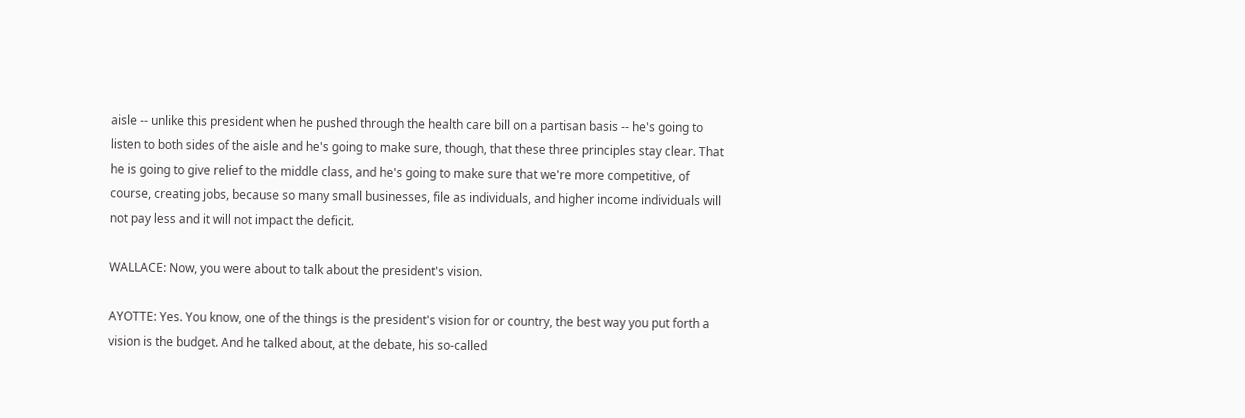aisle -- unlike this president when he pushed through the health care bill on a partisan basis -- he's going to listen to both sides of the aisle and he's going to make sure, though, that these three principles stay clear. That he is going to give relief to the middle class, and he's going to make sure that we're more competitive, of course, creating jobs, because so many small businesses, file as individuals, and higher income individuals will not pay less and it will not impact the deficit.

WALLACE: Now, you were about to talk about the president's vision.

AYOTTE: Yes. You know, one of the things is the president's vision for or country, the best way you put forth a vision is the budget. And he talked about, at the debate, his so-called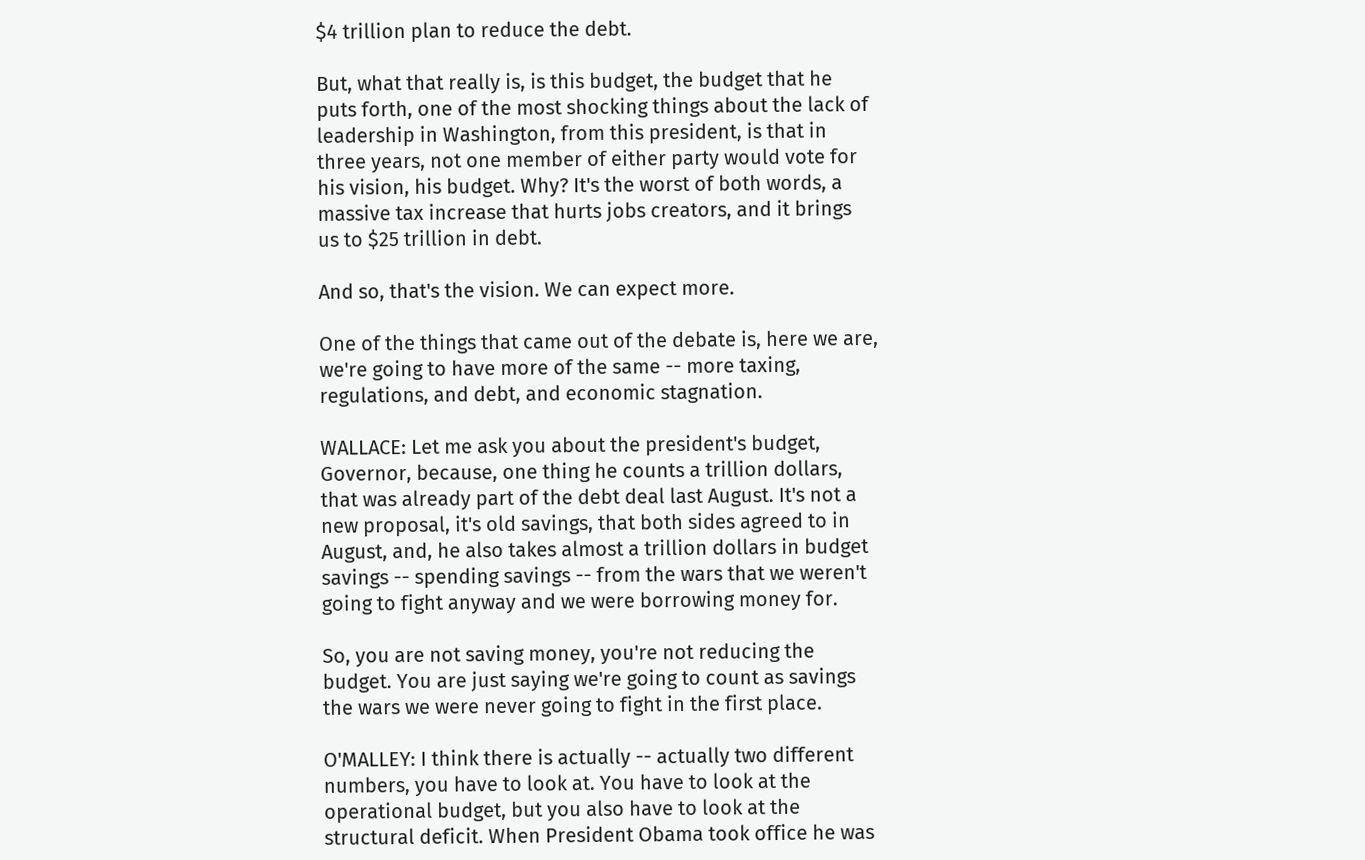$4 trillion plan to reduce the debt.

But, what that really is, is this budget, the budget that he puts forth, one of the most shocking things about the lack of leadership in Washington, from this president, is that in three years, not one member of either party would vote for his vision, his budget. Why? It's the worst of both words, a massive tax increase that hurts jobs creators, and it brings us to $25 trillion in debt.

And so, that's the vision. We can expect more.

One of the things that came out of the debate is, here we are, we're going to have more of the same -- more taxing, regulations, and debt, and economic stagnation.

WALLACE: Let me ask you about the president's budget, Governor, because, one thing he counts a trillion dollars, that was already part of the debt deal last August. It's not a new proposal, it's old savings, that both sides agreed to in August, and, he also takes almost a trillion dollars in budget savings -- spending savings -- from the wars that we weren't going to fight anyway and we were borrowing money for.

So, you are not saving money, you're not reducing the budget. You are just saying we're going to count as savings the wars we were never going to fight in the first place.

O'MALLEY: I think there is actually -- actually two different numbers, you have to look at. You have to look at the operational budget, but you also have to look at the structural deficit. When President Obama took office he was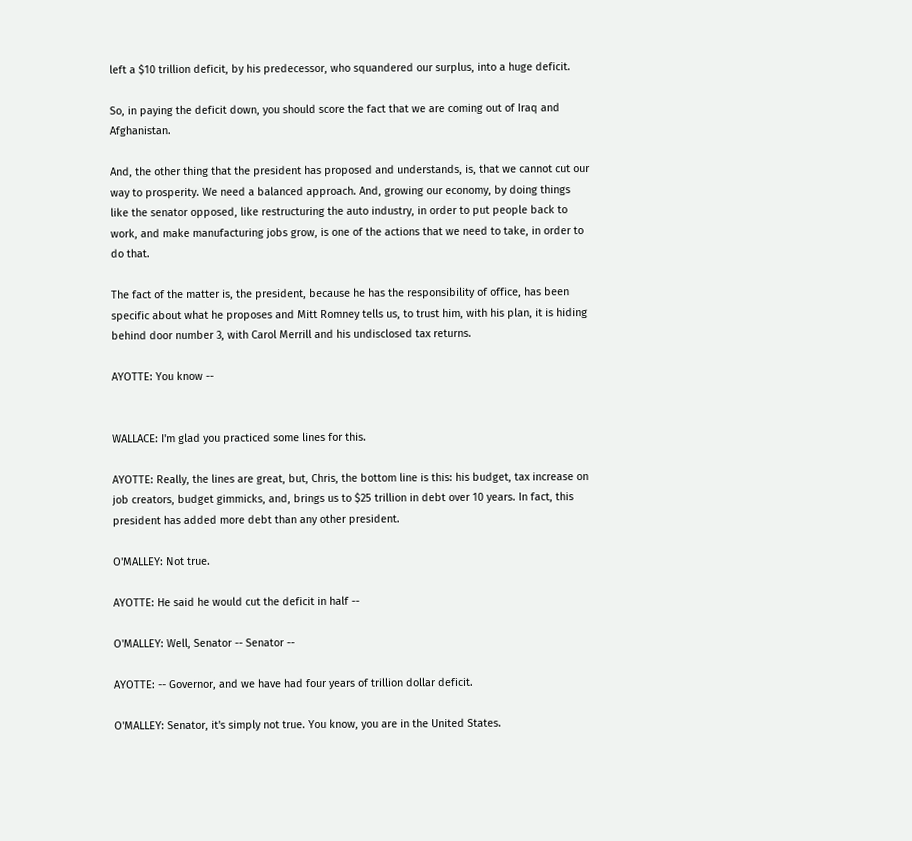left a $10 trillion deficit, by his predecessor, who squandered our surplus, into a huge deficit.

So, in paying the deficit down, you should score the fact that we are coming out of Iraq and Afghanistan.

And, the other thing that the president has proposed and understands, is, that we cannot cut our way to prosperity. We need a balanced approach. And, growing our economy, by doing things like the senator opposed, like restructuring the auto industry, in order to put people back to work, and make manufacturing jobs grow, is one of the actions that we need to take, in order to do that.

The fact of the matter is, the president, because he has the responsibility of office, has been specific about what he proposes and Mitt Romney tells us, to trust him, with his plan, it is hiding behind door number 3, with Carol Merrill and his undisclosed tax returns.

AYOTTE: You know --


WALLACE: I'm glad you practiced some lines for this.

AYOTTE: Really, the lines are great, but, Chris, the bottom line is this: his budget, tax increase on job creators, budget gimmicks, and, brings us to $25 trillion in debt over 10 years. In fact, this president has added more debt than any other president.

O'MALLEY: Not true.

AYOTTE: He said he would cut the deficit in half --

O'MALLEY: Well, Senator -- Senator --

AYOTTE: -- Governor, and we have had four years of trillion dollar deficit.

O'MALLEY: Senator, it's simply not true. You know, you are in the United States.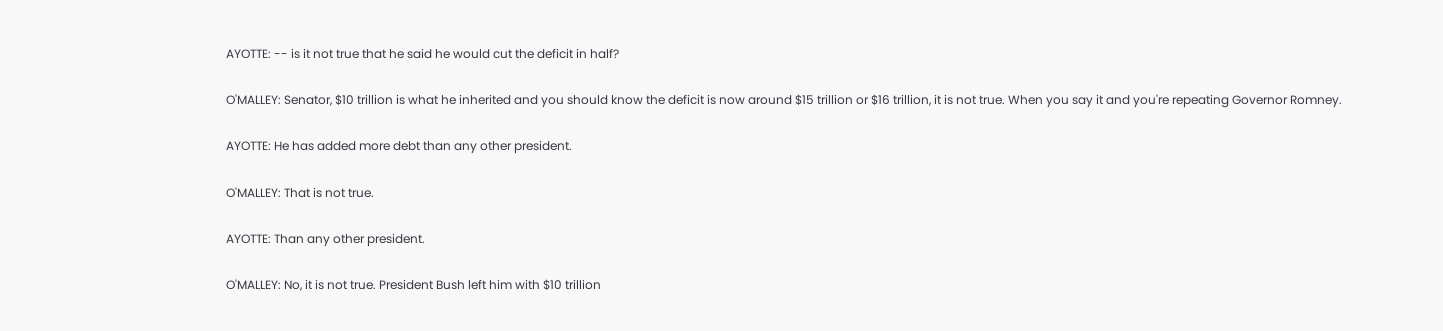AYOTTE: -- is it not true that he said he would cut the deficit in half?

O'MALLEY: Senator, $10 trillion is what he inherited and you should know the deficit is now around $15 trillion or $16 trillion, it is not true. When you say it and you're repeating Governor Romney.

AYOTTE: He has added more debt than any other president.

O'MALLEY: That is not true.

AYOTTE: Than any other president.

O'MALLEY: No, it is not true. President Bush left him with $10 trillion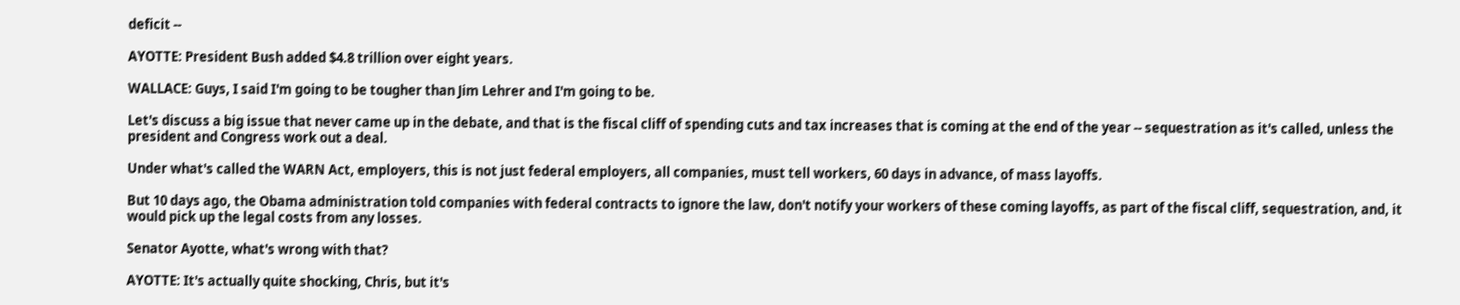deficit --

AYOTTE: President Bush added $4.8 trillion over eight years.

WALLACE: Guys, I said I'm going to be tougher than Jim Lehrer and I'm going to be.

Let's discuss a big issue that never came up in the debate, and that is the fiscal cliff of spending cuts and tax increases that is coming at the end of the year -- sequestration as it's called, unless the president and Congress work out a deal.

Under what's called the WARN Act, employers, this is not just federal employers, all companies, must tell workers, 60 days in advance, of mass layoffs.

But 10 days ago, the Obama administration told companies with federal contracts to ignore the law, don't notify your workers of these coming layoffs, as part of the fiscal cliff, sequestration, and, it would pick up the legal costs from any losses.

Senator Ayotte, what's wrong with that?

AYOTTE: It's actually quite shocking, Chris, but it's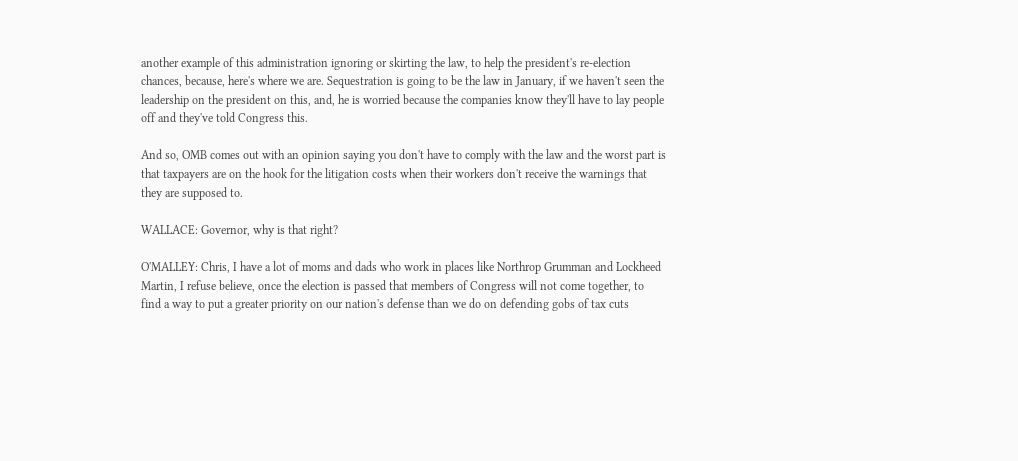another example of this administration ignoring or skirting the law, to help the president's re-election chances, because, here's where we are. Sequestration is going to be the law in January, if we haven't seen the leadership on the president on this, and, he is worried because the companies know they'll have to lay people off and they've told Congress this.

And so, OMB comes out with an opinion saying you don't have to comply with the law and the worst part is that taxpayers are on the hook for the litigation costs when their workers don't receive the warnings that they are supposed to.

WALLACE: Governor, why is that right?

O'MALLEY: Chris, I have a lot of moms and dads who work in places like Northrop Grumman and Lockheed Martin, I refuse believe, once the election is passed that members of Congress will not come together, to find a way to put a greater priority on our nation's defense than we do on defending gobs of tax cuts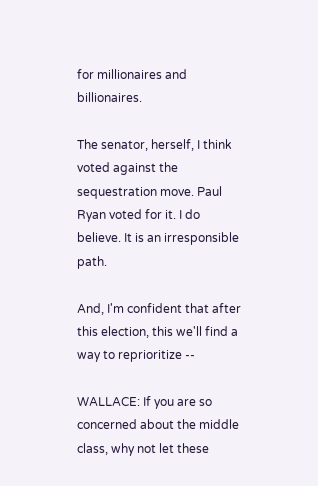for millionaires and billionaires.

The senator, herself, I think voted against the sequestration move. Paul Ryan voted for it. I do believe. It is an irresponsible path.

And, I'm confident that after this election, this we'll find a way to reprioritize --

WALLACE: If you are so concerned about the middle class, why not let these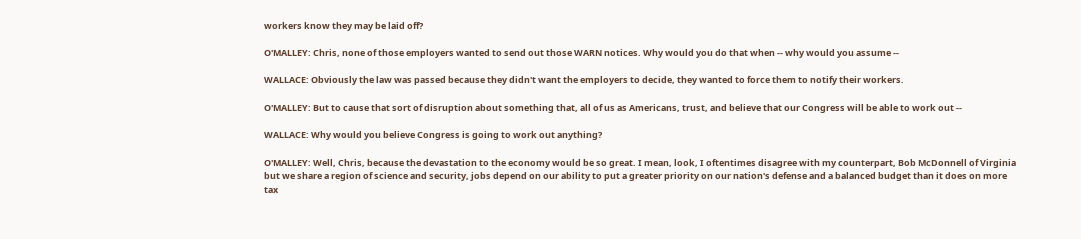workers know they may be laid off?

O'MALLEY: Chris, none of those employers wanted to send out those WARN notices. Why would you do that when -- why would you assume --

WALLACE: Obviously the law was passed because they didn't want the employers to decide, they wanted to force them to notify their workers.

O'MALLEY: But to cause that sort of disruption about something that, all of us as Americans, trust, and believe that our Congress will be able to work out --

WALLACE: Why would you believe Congress is going to work out anything?

O'MALLEY: Well, Chris, because the devastation to the economy would be so great. I mean, look, I oftentimes disagree with my counterpart, Bob McDonnell of Virginia but we share a region of science and security, jobs depend on our ability to put a greater priority on our nation's defense and a balanced budget than it does on more tax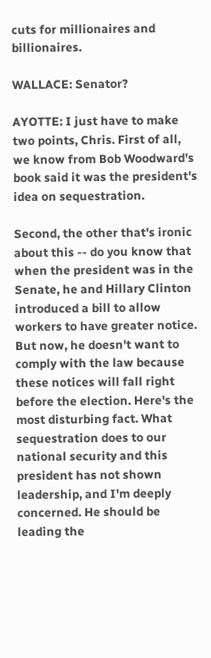cuts for millionaires and billionaires.

WALLACE: Senator?

AYOTTE: I just have to make two points, Chris. First of all, we know from Bob Woodward's book said it was the president's idea on sequestration.

Second, the other that's ironic about this -- do you know that when the president was in the Senate, he and Hillary Clinton introduced a bill to allow workers to have greater notice. But now, he doesn't want to comply with the law because these notices will fall right before the election. Here's the most disturbing fact. What sequestration does to our national security and this president has not shown leadership, and I'm deeply concerned. He should be leading the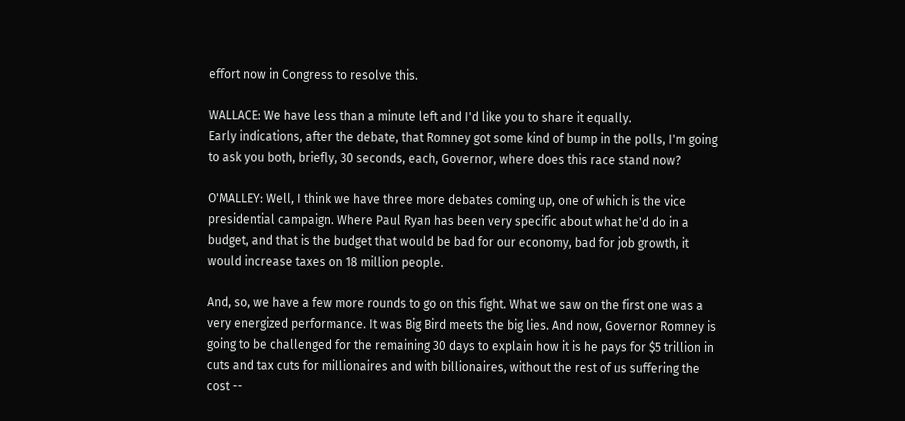effort now in Congress to resolve this.

WALLACE: We have less than a minute left and I'd like you to share it equally.
Early indications, after the debate, that Romney got some kind of bump in the polls, I'm going to ask you both, briefly, 30 seconds, each, Governor, where does this race stand now?

O'MALLEY: Well, I think we have three more debates coming up, one of which is the vice presidential campaign. Where Paul Ryan has been very specific about what he'd do in a budget, and that is the budget that would be bad for our economy, bad for job growth, it would increase taxes on 18 million people.

And, so, we have a few more rounds to go on this fight. What we saw on the first one was a very energized performance. It was Big Bird meets the big lies. And now, Governor Romney is going to be challenged for the remaining 30 days to explain how it is he pays for $5 trillion in cuts and tax cuts for millionaires and with billionaires, without the rest of us suffering the cost --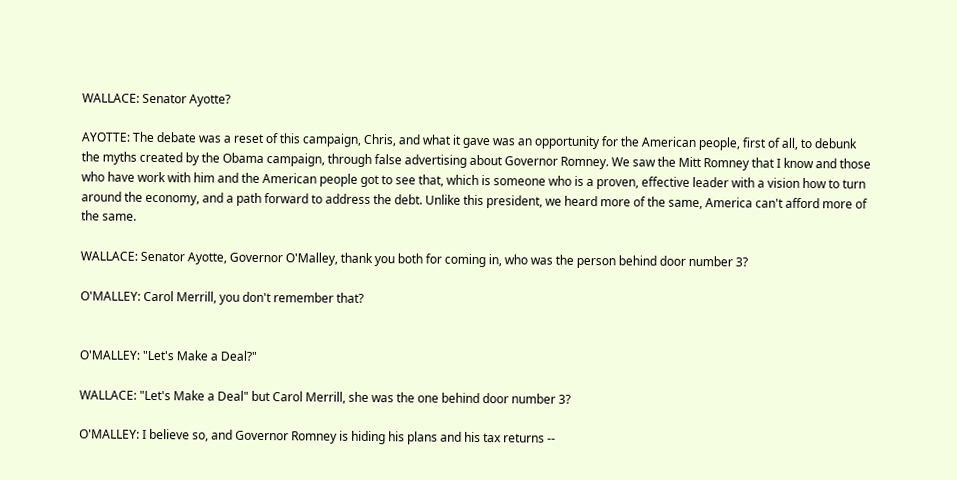WALLACE: Senator Ayotte?

AYOTTE: The debate was a reset of this campaign, Chris, and what it gave was an opportunity for the American people, first of all, to debunk the myths created by the Obama campaign, through false advertising about Governor Romney. We saw the Mitt Romney that I know and those who have work with him and the American people got to see that, which is someone who is a proven, effective leader with a vision how to turn around the economy, and a path forward to address the debt. Unlike this president, we heard more of the same, America can't afford more of the same.

WALLACE: Senator Ayotte, Governor O'Malley, thank you both for coming in, who was the person behind door number 3?

O'MALLEY: Carol Merrill, you don't remember that?


O'MALLEY: "Let's Make a Deal?"

WALLACE: "Let's Make a Deal" but Carol Merrill, she was the one behind door number 3?

O'MALLEY: I believe so, and Governor Romney is hiding his plans and his tax returns --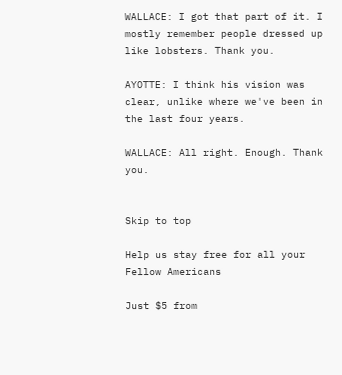WALLACE: I got that part of it. I mostly remember people dressed up like lobsters. Thank you.

AYOTTE: I think his vision was clear, unlike where we've been in the last four years.

WALLACE: All right. Enough. Thank you.


Skip to top

Help us stay free for all your Fellow Americans

Just $5 from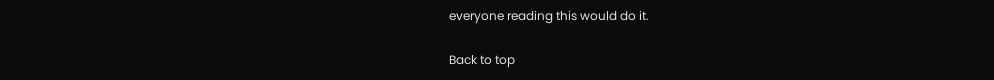everyone reading this would do it.

Back to top